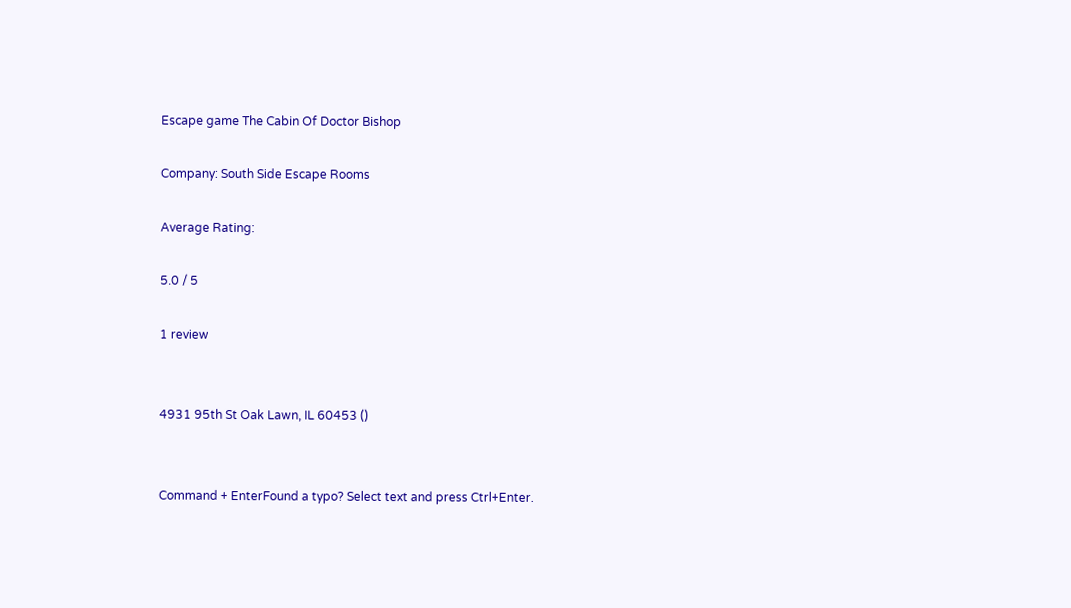Escape game The Cabin Of Doctor Bishop

Company: South Side Escape Rooms

Average Rating:

5.0 / 5

1 review


4931 95th St Oak Lawn, IL 60453 ()


Command + EnterFound a typo? Select text and press Ctrl+Enter.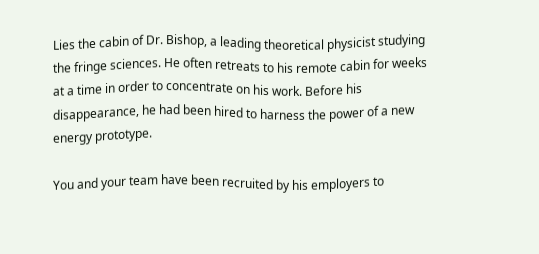Lies the cabin of Dr. Bishop, a leading theoretical physicist studying the fringe sciences. He often retreats to his remote cabin for weeks at a time in order to concentrate on his work. Before his disappearance, he had been hired to harness the power of a new energy prototype.

You and your team have been recruited by his employers to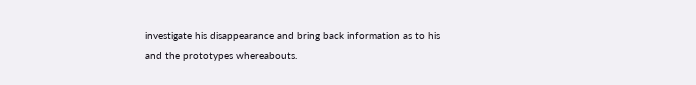investigate his disappearance and bring back information as to his and the prototypes whereabouts.